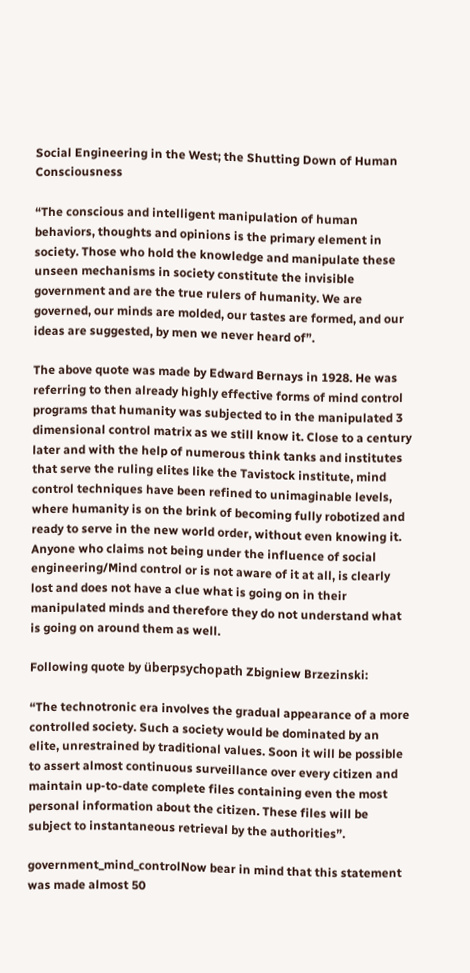Social Engineering in the West; the Shutting Down of Human Consciousness

“The conscious and intelligent manipulation of human behaviors, thoughts and opinions is the primary element in society. Those who hold the knowledge and manipulate these unseen mechanisms in society constitute the invisible government and are the true rulers of humanity. We are governed, our minds are molded, our tastes are formed, and our ideas are suggested, by men we never heard of”.

The above quote was made by Edward Bernays in 1928. He was referring to then already highly effective forms of mind control programs that humanity was subjected to in the manipulated 3 dimensional control matrix as we still know it. Close to a century later and with the help of numerous think tanks and institutes that serve the ruling elites like the Tavistock institute, mind control techniques have been refined to unimaginable levels, where humanity is on the brink of becoming fully robotized and ready to serve in the new world order, without even knowing it. Anyone who claims not being under the influence of social engineering/Mind control or is not aware of it at all, is clearly lost and does not have a clue what is going on in their manipulated minds and therefore they do not understand what is going on around them as well.

Following quote by überpsychopath Zbigniew Brzezinski:

“The technotronic era involves the gradual appearance of a more controlled society. Such a society would be dominated by an elite, unrestrained by traditional values. Soon it will be possible to assert almost continuous surveillance over every citizen and maintain up-to-date complete files containing even the most personal information about the citizen. These files will be subject to instantaneous retrieval by the authorities”.

government_mind_controlNow bear in mind that this statement was made almost 50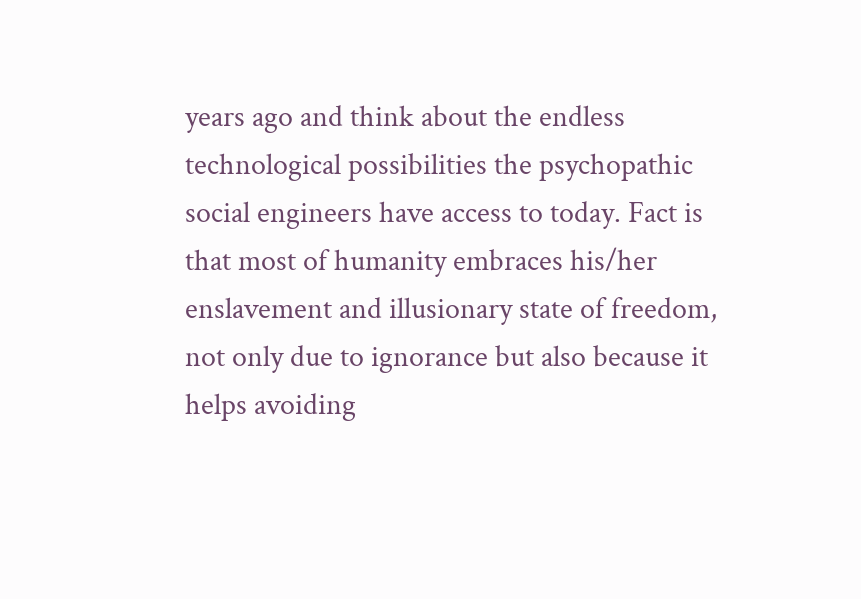years ago and think about the endless technological possibilities the psychopathic social engineers have access to today. Fact is that most of humanity embraces his/her enslavement and illusionary state of freedom, not only due to ignorance but also because it helps avoiding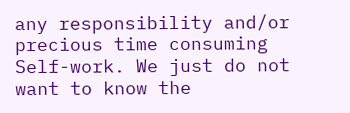any responsibility and/or precious time consuming Self-work. We just do not want to know the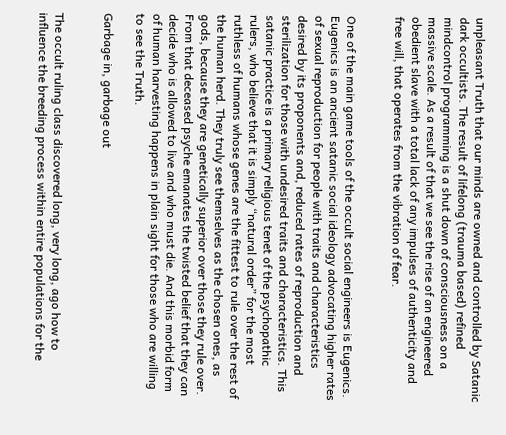unpleasant Truth that our minds are owned and controlled by Satanic dark occultists. The result of lifelong (trauma based) refined mindcontrol programming is a shut down of consciousness on a massive scale. As a result of that we see the rise of an engineered obedient slave with a total lack of any impulses of authenticity and free will, that operates from the vibration of fear.


One of the main game tools of the occult social engineers is Eugenics. Eugenics is an ancient satanic social ideology advocating higher rates of sexual reproduction for people with traits and characteristics desired by its proponents and, reduced rates of reproduction and sterilization for those with undesired traits and characteristics. This satanic practice is a primary religious tenet of the psychopathic rulers, who believe that it is simply “natural order” for the most ruthless of humans whose genes are the fittest to rule over the rest of the human herd. They truly see themselves as the chosen ones, as gods, because they are genetically superior over those they rule over. From that deceased psyche emanates the twisted belief that they can decide who is allowed to live and who must die. And this morbid form of human harvesting happens in plain sight for those who are willing to see the Truth.

Garbage in, garbage out


The occult ruling class discovered long, very long, ago how to influence the breeding process within entire populations for the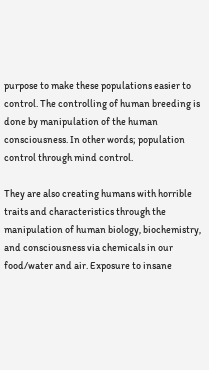purpose to make these populations easier to control. The controlling of human breeding is done by manipulation of the human consciousness. In other words; population control through mind control.

They are also creating humans with horrible traits and characteristics through the manipulation of human biology, biochemistry, and consciousness via chemicals in our food/water and air. Exposure to insane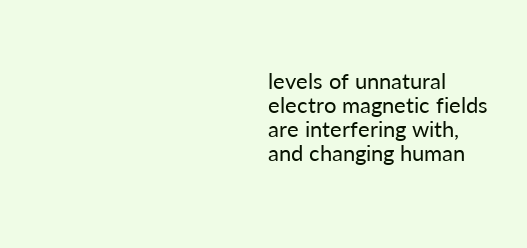levels of unnatural electro magnetic fields are interfering with, and changing human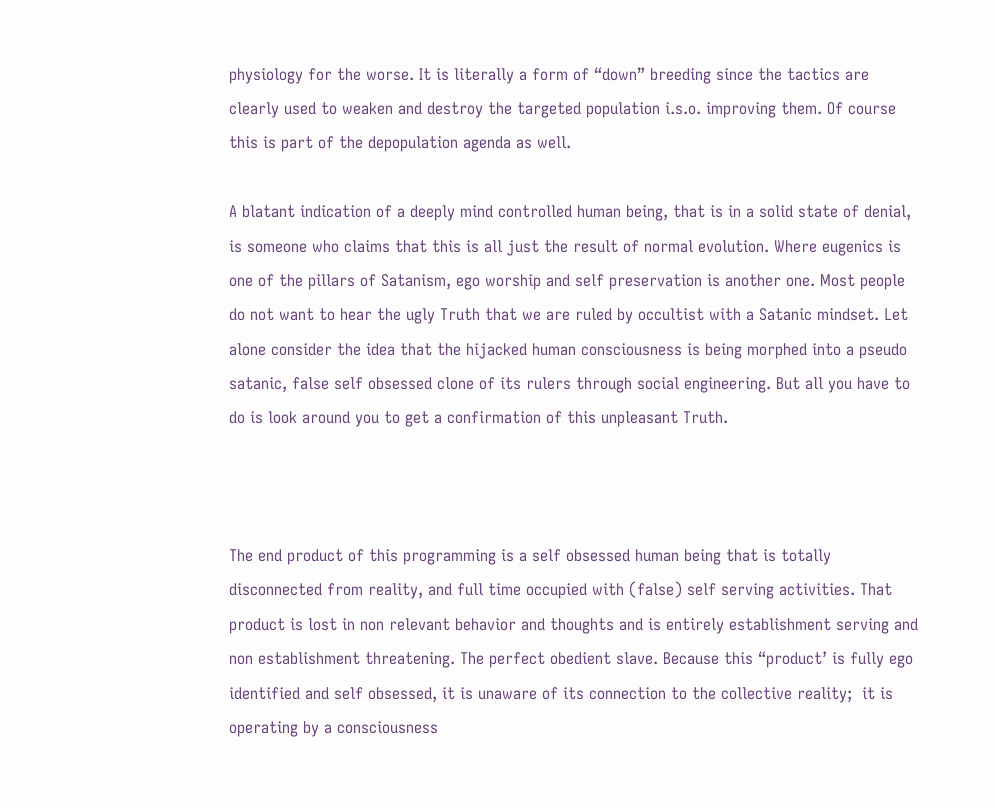physiology for the worse. It is literally a form of “down” breeding since the tactics are clearly used to weaken and destroy the targeted population i.s.o. improving them. Of course this is part of the depopulation agenda as well.

A blatant indication of a deeply mind controlled human being, that is in a solid state of denial, is someone who claims that this is all just the result of normal evolution. Where eugenics is one of the pillars of Satanism, ego worship and self preservation is another one. Most people do not want to hear the ugly Truth that we are ruled by occultist with a Satanic mindset. Let alone consider the idea that the hijacked human consciousness is being morphed into a pseudo satanic, false self obsessed clone of its rulers through social engineering. But all you have to do is look around you to get a confirmation of this unpleasant Truth.



The end product of this programming is a self obsessed human being that is totally disconnected from reality, and full time occupied with (false) self serving activities. That product is lost in non relevant behavior and thoughts and is entirely establishment serving and non establishment threatening. The perfect obedient slave. Because this “product’ is fully ego identified and self obsessed, it is unaware of its connection to the collective reality;  it is operating by a consciousness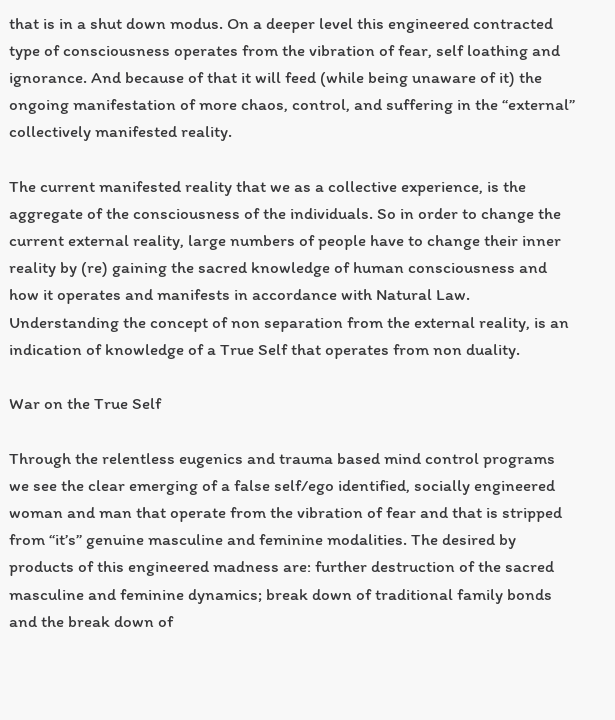that is in a shut down modus. On a deeper level this engineered contracted type of consciousness operates from the vibration of fear, self loathing and ignorance. And because of that it will feed (while being unaware of it) the ongoing manifestation of more chaos, control, and suffering in the “external” collectively manifested reality.

The current manifested reality that we as a collective experience, is the aggregate of the consciousness of the individuals. So in order to change the current external reality, large numbers of people have to change their inner reality by (re) gaining the sacred knowledge of human consciousness and how it operates and manifests in accordance with Natural Law. Understanding the concept of non separation from the external reality, is an indication of knowledge of a True Self that operates from non duality.

War on the True Self

Through the relentless eugenics and trauma based mind control programs we see the clear emerging of a false self/ego identified, socially engineered woman and man that operate from the vibration of fear and that is stripped from “it’s” genuine masculine and feminine modalities. The desired by products of this engineered madness are: further destruction of the sacred masculine and feminine dynamics; break down of traditional family bonds and the break down of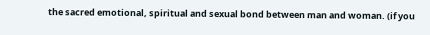the sacred emotional, spiritual and sexual bond between man and woman. (if you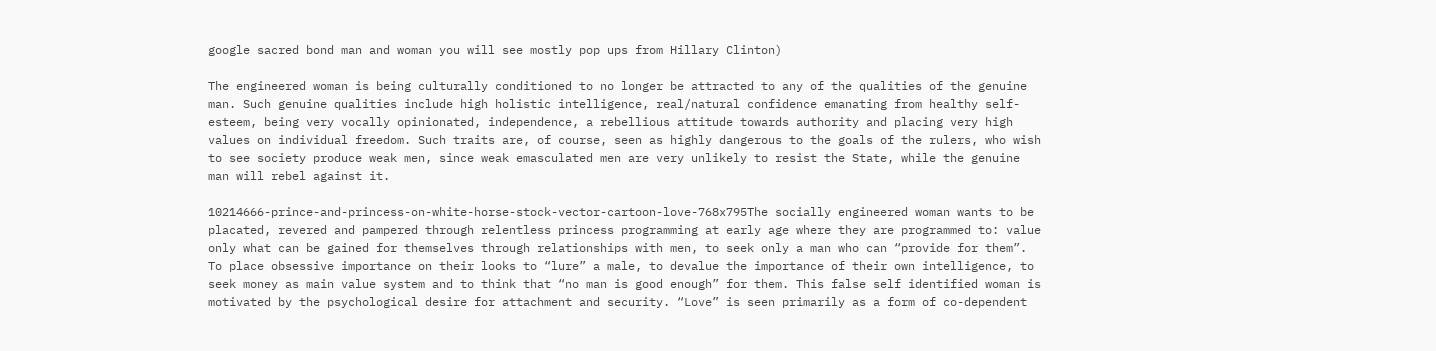google sacred bond man and woman you will see mostly pop ups from Hillary Clinton)

The engineered woman is being culturally conditioned to no longer be attracted to any of the qualities of the genuine man. Such genuine qualities include high holistic intelligence, real/natural confidence emanating from healthy self-esteem, being very vocally opinionated, independence, a rebellious attitude towards authority and placing very high values on individual freedom. Such traits are, of course, seen as highly dangerous to the goals of the rulers, who wish to see society produce weak men, since weak emasculated men are very unlikely to resist the State, while the genuine man will rebel against it.

10214666-prince-and-princess-on-white-horse-stock-vector-cartoon-love-768x795The socially engineered woman wants to be placated, revered and pampered through relentless princess programming at early age where they are programmed to: value only what can be gained for themselves through relationships with men, to seek only a man who can “provide for them”. To place obsessive importance on their looks to “lure” a male, to devalue the importance of their own intelligence, to seek money as main value system and to think that “no man is good enough” for them. This false self identified woman is motivated by the psychological desire for attachment and security. “Love” is seen primarily as a form of co-dependent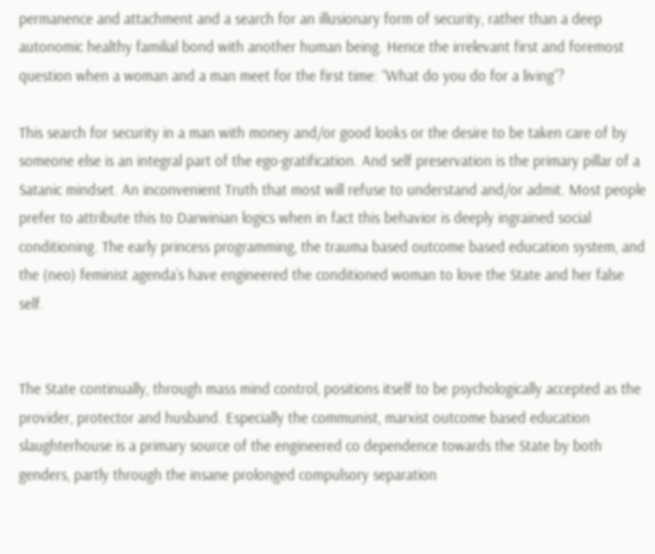permanence and attachment and a search for an illusionary form of security, rather than a deep autonomic healthy familial bond with another human being. Hence the irrelevant first and foremost question when a woman and a man meet for the first time: “What do you do for a living”?

This search for security in a man with money and/or good looks or the desire to be taken care of by someone else is an integral part of the ego-gratification. And self preservation is the primary pillar of a Satanic mindset. An inconvenient Truth that most will refuse to understand and/or admit. Most people prefer to attribute this to Darwinian logics when in fact this behavior is deeply ingrained social conditioning. The early princess programming, the trauma based outcome based education system, and the (neo) feminist agenda’s have engineered the conditioned woman to love the State and her false self.


The State continually, through mass mind control, positions itself to be psychologically accepted as the provider, protector and husband. Especially the communist, marxist outcome based education slaughterhouse is a primary source of the engineered co dependence towards the State by both genders, partly through the insane prolonged compulsory separation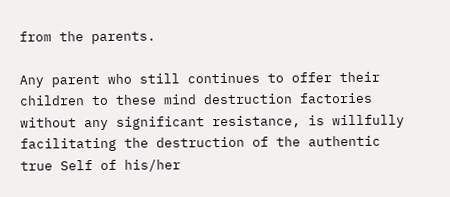from the parents.

Any parent who still continues to offer their children to these mind destruction factories without any significant resistance, is willfully facilitating the destruction of the authentic true Self of his/her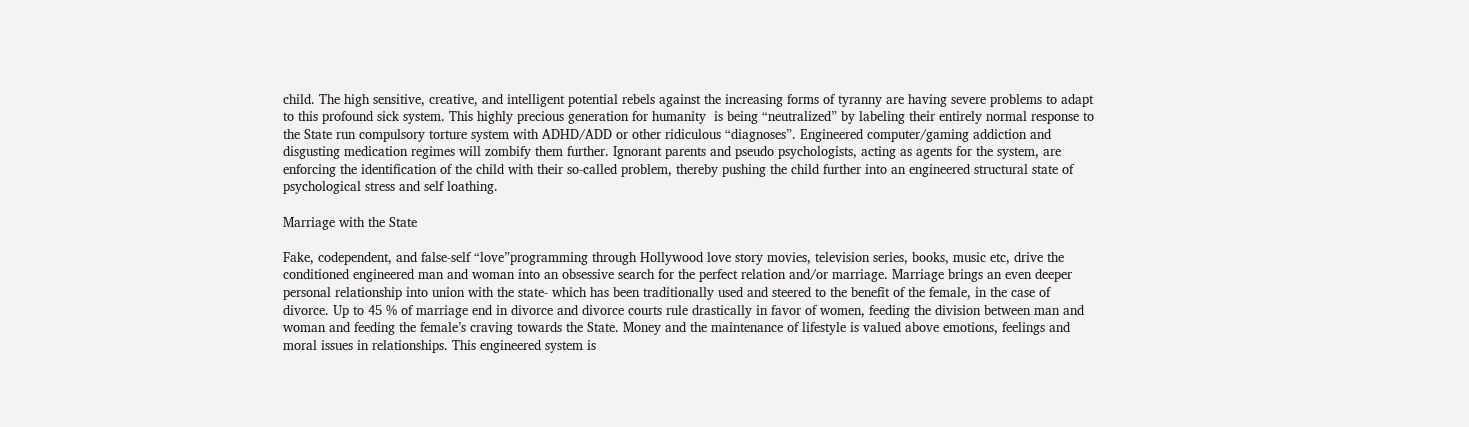child. The high sensitive, creative, and intelligent potential rebels against the increasing forms of tyranny are having severe problems to adapt to this profound sick system. This highly precious generation for humanity  is being “neutralized” by labeling their entirely normal response to the State run compulsory torture system with ADHD/ADD or other ridiculous “diagnoses”. Engineered computer/gaming addiction and disgusting medication regimes will zombify them further. Ignorant parents and pseudo psychologists, acting as agents for the system, are enforcing the identification of the child with their so-called problem, thereby pushing the child further into an engineered structural state of psychological stress and self loathing.

Marriage with the State

Fake, codependent, and false-self “love”programming through Hollywood love story movies, television series, books, music etc, drive the conditioned engineered man and woman into an obsessive search for the perfect relation and/or marriage. Marriage brings an even deeper personal relationship into union with the state- which has been traditionally used and steered to the benefit of the female, in the case of divorce. Up to 45 % of marriage end in divorce and divorce courts rule drastically in favor of women, feeding the division between man and woman and feeding the female’s craving towards the State. Money and the maintenance of lifestyle is valued above emotions, feelings and moral issues in relationships. This engineered system is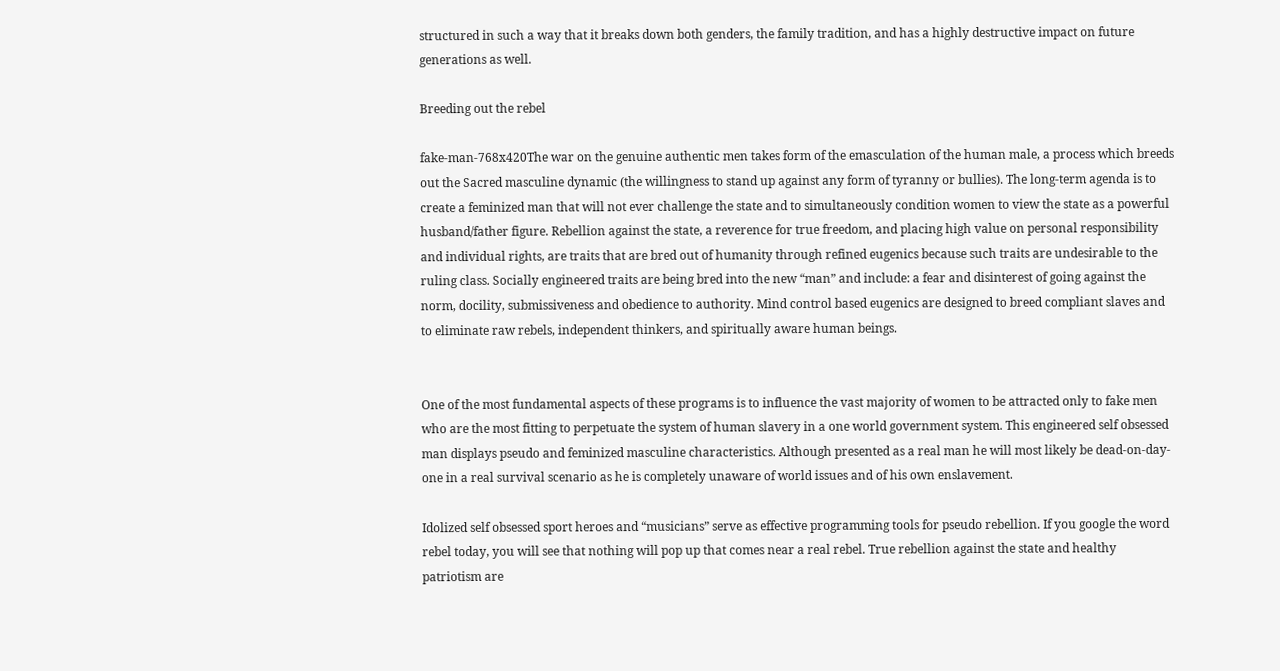structured in such a way that it breaks down both genders, the family tradition, and has a highly destructive impact on future generations as well.

Breeding out the rebel

fake-man-768x420The war on the genuine authentic men takes form of the emasculation of the human male, a process which breeds out the Sacred masculine dynamic (the willingness to stand up against any form of tyranny or bullies). The long-term agenda is to create a feminized man that will not ever challenge the state and to simultaneously condition women to view the state as a powerful husband/father figure. Rebellion against the state, a reverence for true freedom, and placing high value on personal responsibility and individual rights, are traits that are bred out of humanity through refined eugenics because such traits are undesirable to the ruling class. Socially engineered traits are being bred into the new “man” and include: a fear and disinterest of going against the norm, docility, submissiveness and obedience to authority. Mind control based eugenics are designed to breed compliant slaves and to eliminate raw rebels, independent thinkers, and spiritually aware human beings.


One of the most fundamental aspects of these programs is to influence the vast majority of women to be attracted only to fake men who are the most fitting to perpetuate the system of human slavery in a one world government system. This engineered self obsessed man displays pseudo and feminized masculine characteristics. Although presented as a real man he will most likely be dead-on-day-one in a real survival scenario as he is completely unaware of world issues and of his own enslavement.

Idolized self obsessed sport heroes and “musicians” serve as effective programming tools for pseudo rebellion. If you google the word rebel today, you will see that nothing will pop up that comes near a real rebel. True rebellion against the state and healthy patriotism are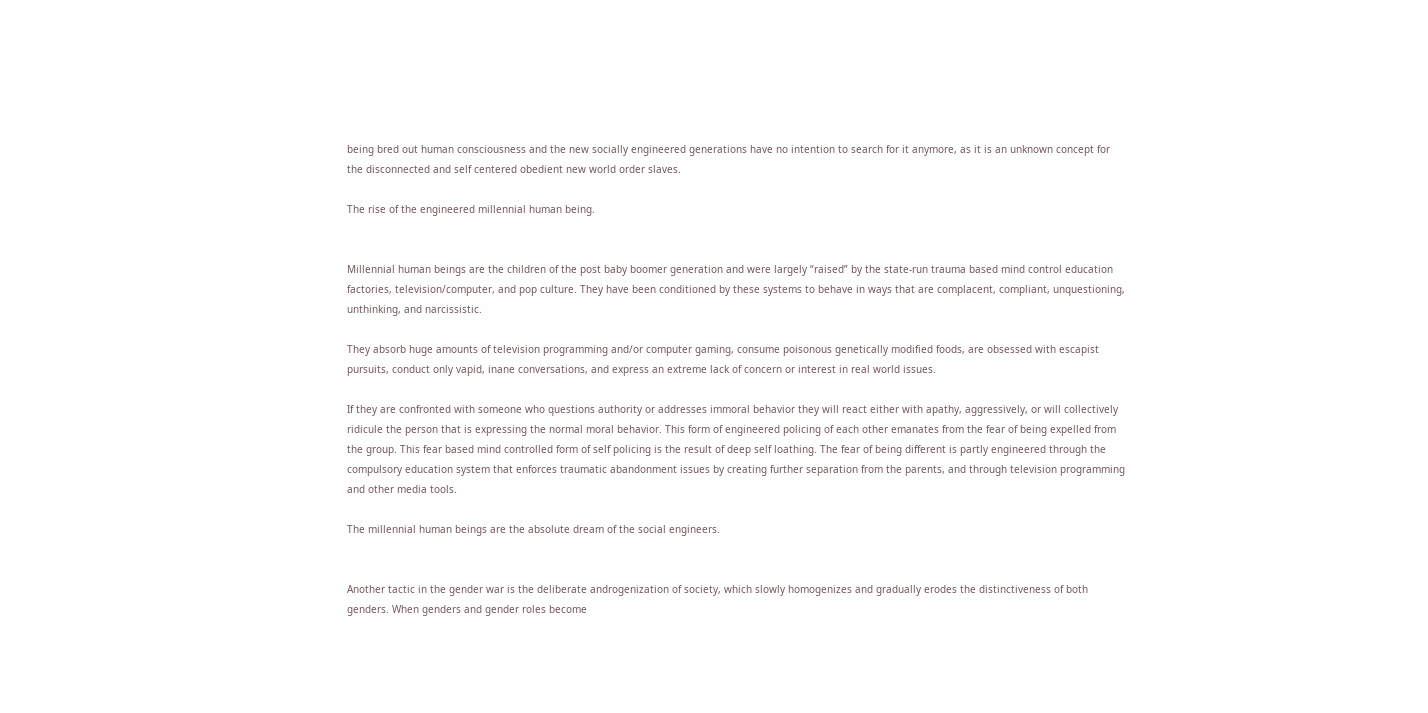being bred out human consciousness and the new socially engineered generations have no intention to search for it anymore, as it is an unknown concept for the disconnected and self centered obedient new world order slaves.

The rise of the engineered millennial human being.


Millennial human beings are the children of the post baby boomer generation and were largely “raised” by the state-run trauma based mind control education factories, television/computer, and pop culture. They have been conditioned by these systems to behave in ways that are complacent, compliant, unquestioning, unthinking, and narcissistic.

They absorb huge amounts of television programming and/or computer gaming, consume poisonous genetically modified foods, are obsessed with escapist pursuits, conduct only vapid, inane conversations, and express an extreme lack of concern or interest in real world issues.

If they are confronted with someone who questions authority or addresses immoral behavior they will react either with apathy, aggressively, or will collectively ridicule the person that is expressing the normal moral behavior. This form of engineered policing of each other emanates from the fear of being expelled from the group. This fear based mind controlled form of self policing is the result of deep self loathing. The fear of being different is partly engineered through the compulsory education system that enforces traumatic abandonment issues by creating further separation from the parents, and through television programming and other media tools.

The millennial human beings are the absolute dream of the social engineers.


Another tactic in the gender war is the deliberate androgenization of society, which slowly homogenizes and gradually erodes the distinctiveness of both genders. When genders and gender roles become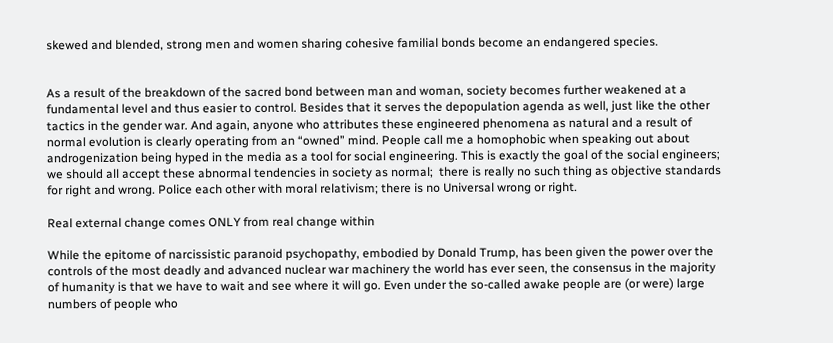skewed and blended, strong men and women sharing cohesive familial bonds become an endangered species.


As a result of the breakdown of the sacred bond between man and woman, society becomes further weakened at a fundamental level and thus easier to control. Besides that it serves the depopulation agenda as well, just like the other tactics in the gender war. And again, anyone who attributes these engineered phenomena as natural and a result of normal evolution is clearly operating from an “owned” mind. People call me a homophobic when speaking out about androgenization being hyped in the media as a tool for social engineering. This is exactly the goal of the social engineers; we should all accept these abnormal tendencies in society as normal;  there is really no such thing as objective standards for right and wrong. Police each other with moral relativism; there is no Universal wrong or right.

Real external change comes ONLY from real change within

While the epitome of narcissistic paranoid psychopathy, embodied by Donald Trump, has been given the power over the controls of the most deadly and advanced nuclear war machinery the world has ever seen, the consensus in the majority of humanity is that we have to wait and see where it will go. Even under the so-called awake people are (or were) large numbers of people who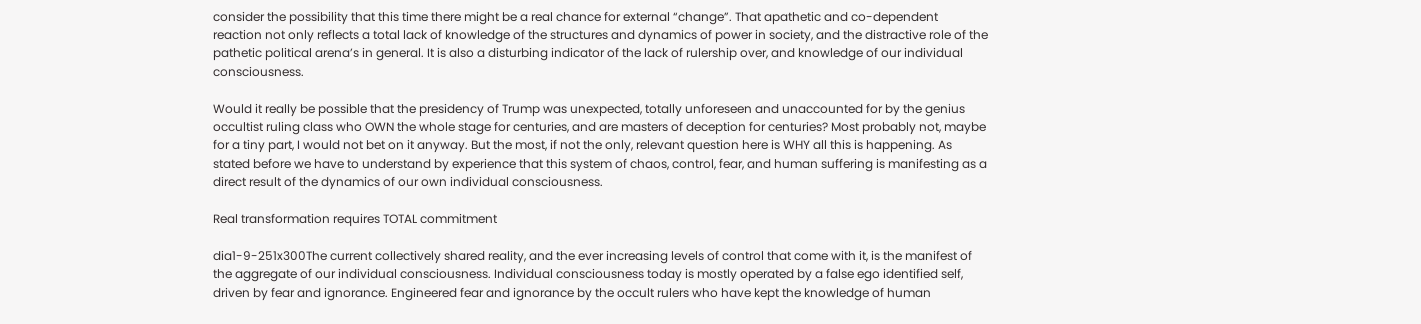consider the possibility that this time there might be a real chance for external “change”. That apathetic and co-dependent reaction not only reflects a total lack of knowledge of the structures and dynamics of power in society, and the distractive role of the pathetic political arena’s in general. It is also a disturbing indicator of the lack of rulership over, and knowledge of our individual consciousness.

Would it really be possible that the presidency of Trump was unexpected, totally unforeseen and unaccounted for by the genius occultist ruling class who OWN the whole stage for centuries, and are masters of deception for centuries? Most probably not, maybe for a tiny part, I would not bet on it anyway. But the most, if not the only, relevant question here is WHY all this is happening. As stated before we have to understand by experience that this system of chaos, control, fear, and human suffering is manifesting as a direct result of the dynamics of our own individual consciousness.

Real transformation requires TOTAL commitment

dia1-9-251x300The current collectively shared reality, and the ever increasing levels of control that come with it, is the manifest of the aggregate of our individual consciousness. Individual consciousness today is mostly operated by a false ego identified self, driven by fear and ignorance. Engineered fear and ignorance by the occult rulers who have kept the knowledge of human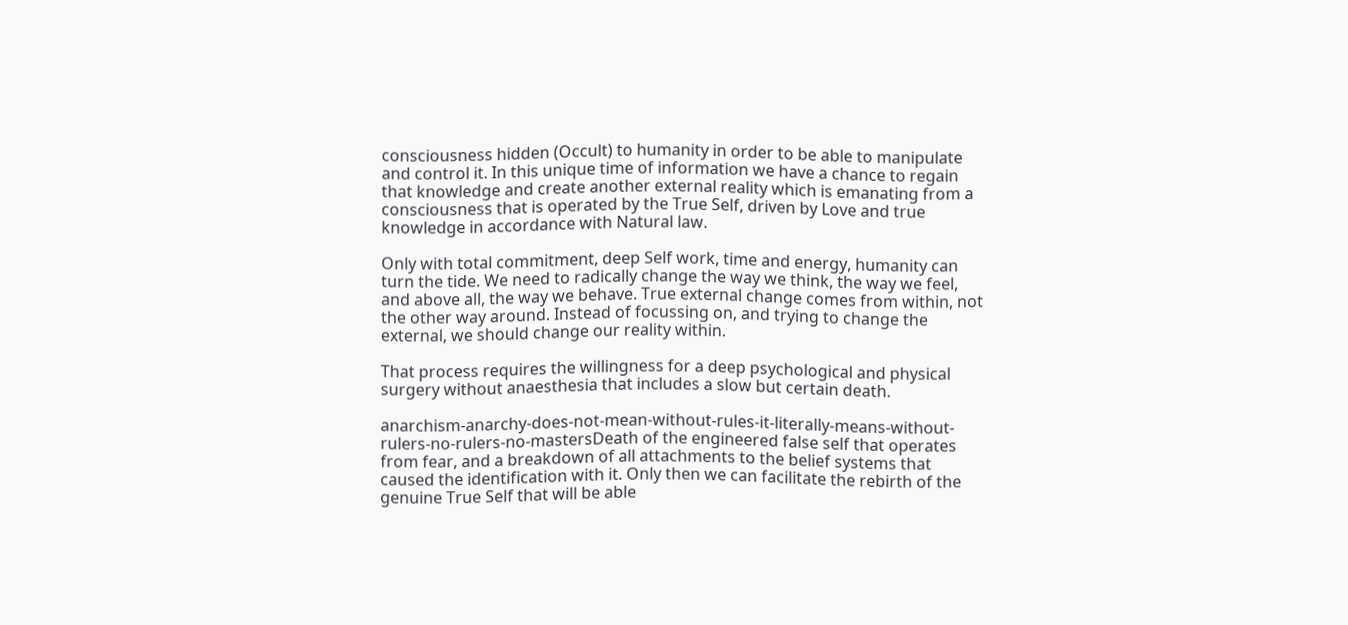consciousness hidden (Occult) to humanity in order to be able to manipulate and control it. In this unique time of information we have a chance to regain that knowledge and create another external reality which is emanating from a consciousness that is operated by the True Self, driven by Love and true knowledge in accordance with Natural law.

Only with total commitment, deep Self work, time and energy, humanity can turn the tide. We need to radically change the way we think, the way we feel, and above all, the way we behave. True external change comes from within, not the other way around. Instead of focussing on, and trying to change the external, we should change our reality within.

That process requires the willingness for a deep psychological and physical surgery without anaesthesia that includes a slow but certain death.

anarchism-anarchy-does-not-mean-without-rules-it-literally-means-without-rulers-no-rulers-no-mastersDeath of the engineered false self that operates from fear, and a breakdown of all attachments to the belief systems that caused the identification with it. Only then we can facilitate the rebirth of the genuine True Self that will be able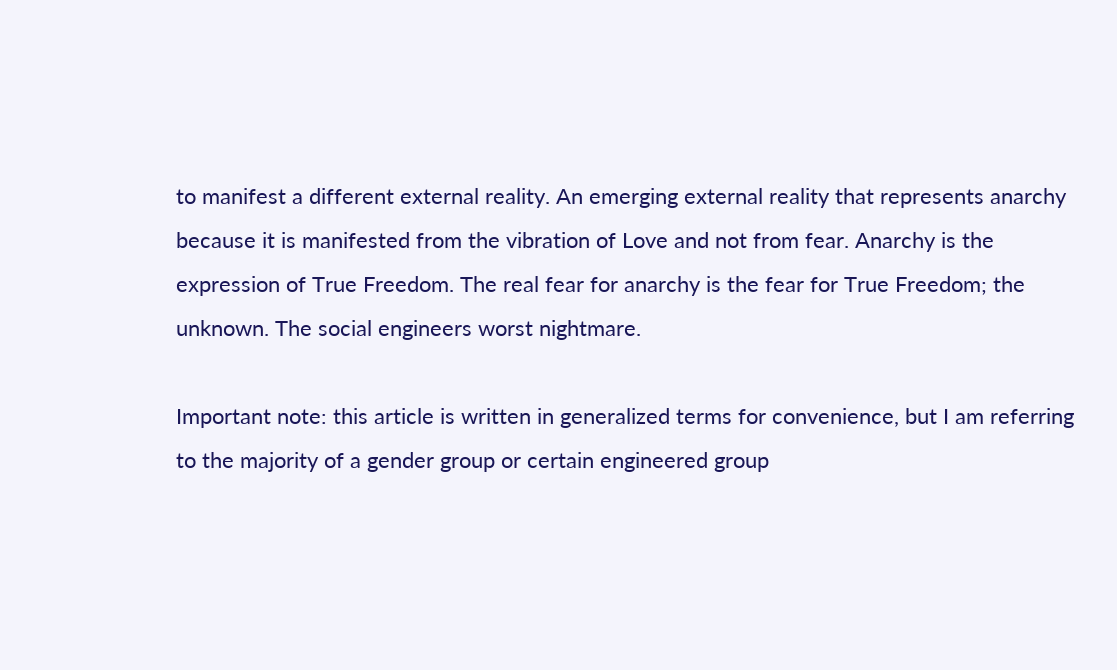to manifest a different external reality. An emerging external reality that represents anarchy because it is manifested from the vibration of Love and not from fear. Anarchy is the expression of True Freedom. The real fear for anarchy is the fear for True Freedom; the unknown. The social engineers worst nightmare.

Important note: this article is written in generalized terms for convenience, but I am referring to the majority of a gender group or certain engineered group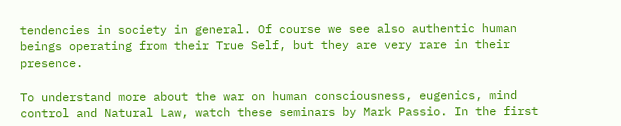tendencies in society in general. Of course we see also authentic human beings operating from their True Self, but they are very rare in their presence.

To understand more about the war on human consciousness, eugenics, mind control and Natural Law, watch these seminars by Mark Passio. In the first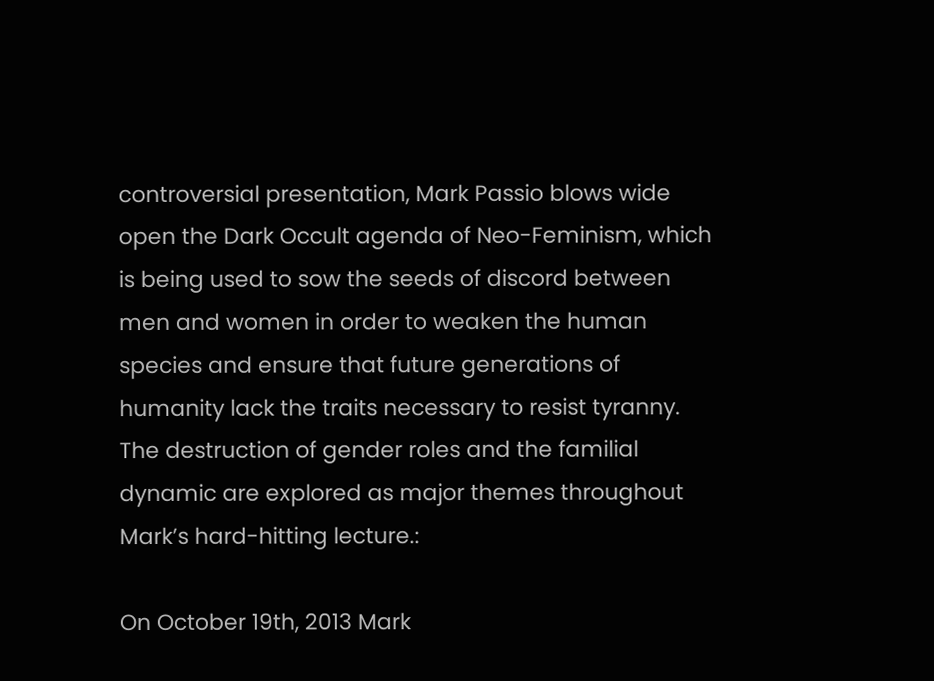controversial presentation, Mark Passio blows wide open the Dark Occult agenda of Neo-Feminism, which is being used to sow the seeds of discord between men and women in order to weaken the human species and ensure that future generations of humanity lack the traits necessary to resist tyranny. The destruction of gender roles and the familial dynamic are explored as major themes throughout Mark’s hard-hitting lecture.:

On October 19th, 2013 Mark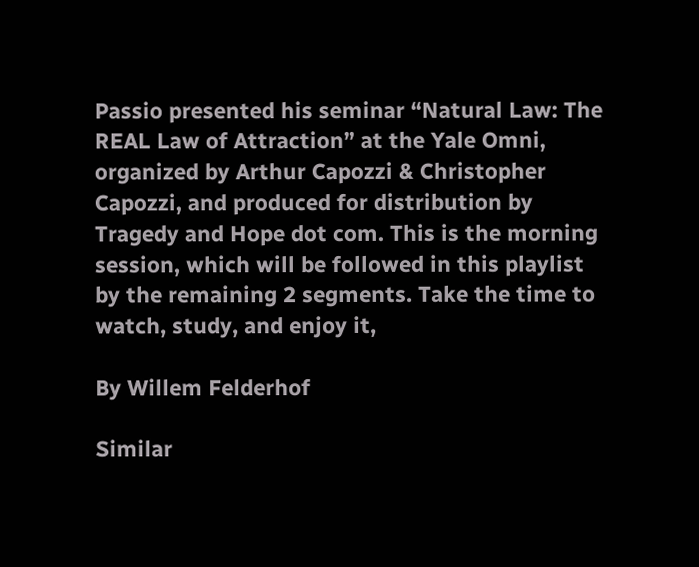Passio presented his seminar “Natural Law: The REAL Law of Attraction” at the Yale Omni, organized by Arthur Capozzi & Christopher Capozzi, and produced for distribution by Tragedy and Hope dot com. This is the morning session, which will be followed in this playlist by the remaining 2 segments. Take the time to watch, study, and enjoy it,

By Willem Felderhof

Similar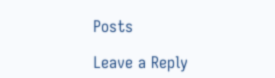Posts

Leave a Reply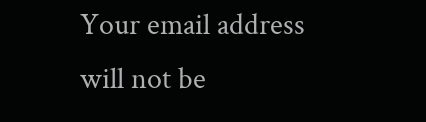Your email address will not be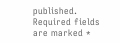published. Required fields are marked *